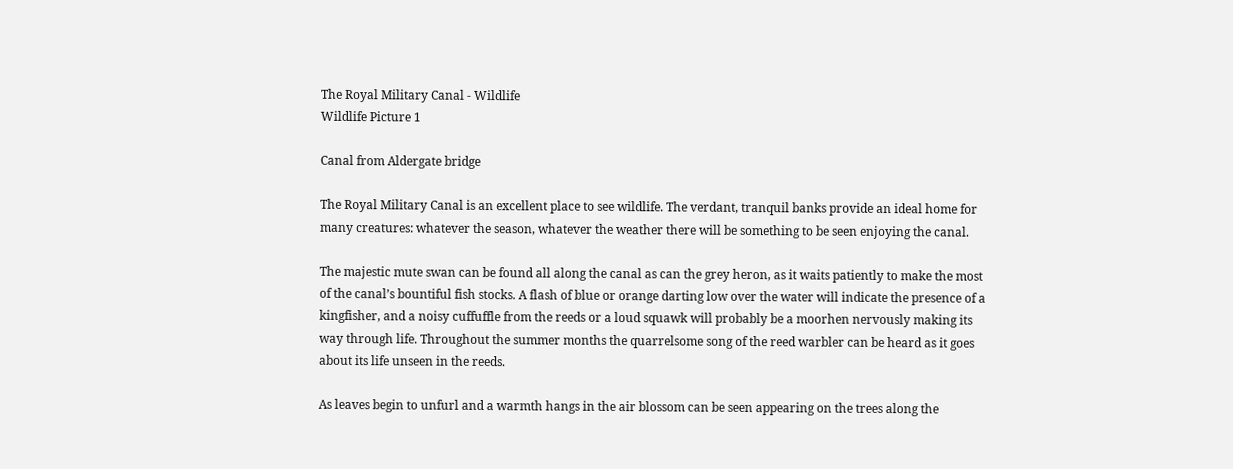The Royal Military Canal - Wildlife
Wildlife Picture 1

Canal from Aldergate bridge

The Royal Military Canal is an excellent place to see wildlife. The verdant, tranquil banks provide an ideal home for many creatures: whatever the season, whatever the weather there will be something to be seen enjoying the canal.

The majestic mute swan can be found all along the canal as can the grey heron, as it waits patiently to make the most of the canal’s bountiful fish stocks. A flash of blue or orange darting low over the water will indicate the presence of a kingfisher, and a noisy cuffuffle from the reeds or a loud squawk will probably be a moorhen nervously making its way through life. Throughout the summer months the quarrelsome song of the reed warbler can be heard as it goes about its life unseen in the reeds.

As leaves begin to unfurl and a warmth hangs in the air blossom can be seen appearing on the trees along the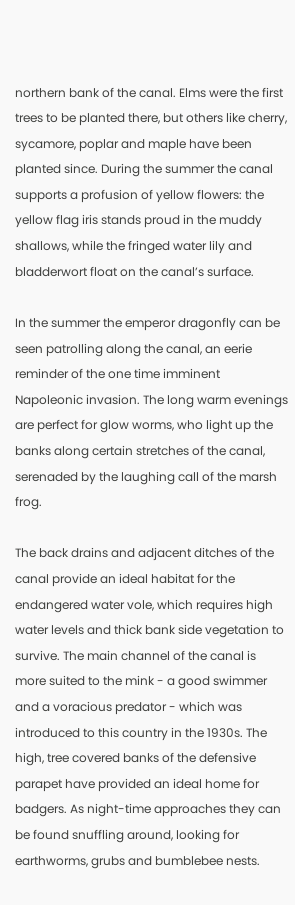northern bank of the canal. Elms were the first trees to be planted there, but others like cherry, sycamore, poplar and maple have been planted since. During the summer the canal supports a profusion of yellow flowers: the yellow flag iris stands proud in the muddy shallows, while the fringed water lily and bladderwort float on the canal’s surface.

In the summer the emperor dragonfly can be seen patrolling along the canal, an eerie reminder of the one time imminent Napoleonic invasion. The long warm evenings are perfect for glow worms, who light up the banks along certain stretches of the canal, serenaded by the laughing call of the marsh frog.

The back drains and adjacent ditches of the canal provide an ideal habitat for the endangered water vole, which requires high water levels and thick bank side vegetation to survive. The main channel of the canal is more suited to the mink - a good swimmer and a voracious predator - which was introduced to this country in the 1930s. The high, tree covered banks of the defensive parapet have provided an ideal home for badgers. As night-time approaches they can be found snuffling around, looking for earthworms, grubs and bumblebee nests.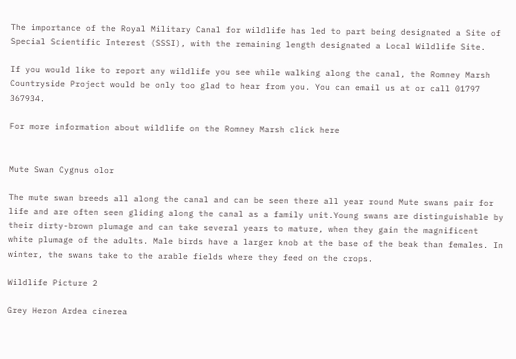The importance of the Royal Military Canal for wildlife has led to part being designated a Site of Special Scientific Interest (SSSI), with the remaining length designated a Local Wildlife Site.

If you would like to report any wildlife you see while walking along the canal, the Romney Marsh Countryside Project would be only too glad to hear from you. You can email us at or call 01797 367934.

For more information about wildlife on the Romney Marsh click here


Mute Swan Cygnus olor

The mute swan breeds all along the canal and can be seen there all year round Mute swans pair for life and are often seen gliding along the canal as a family unit.Young swans are distinguishable by their dirty-brown plumage and can take several years to mature, when they gain the magnificent white plumage of the adults. Male birds have a larger knob at the base of the beak than females. In winter, the swans take to the arable fields where they feed on the crops.

Wildlife Picture 2

Grey Heron Ardea cinerea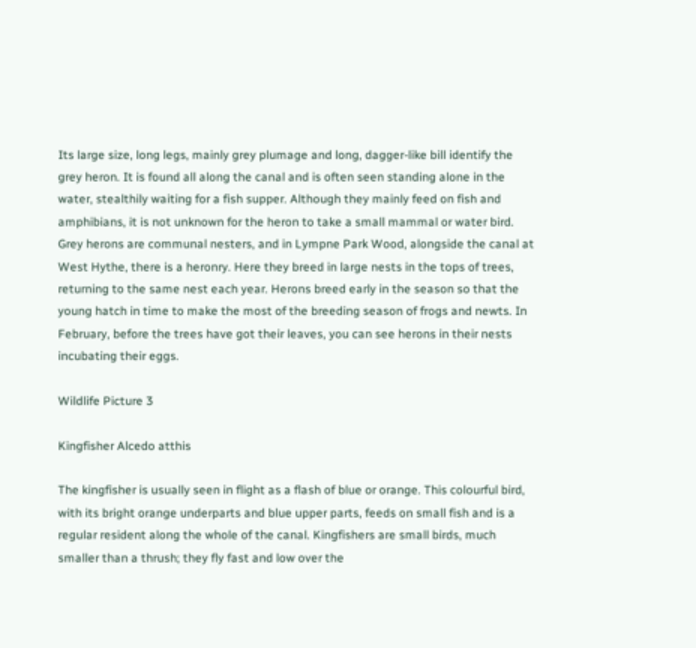Its large size, long legs, mainly grey plumage and long, dagger-like bill identify the grey heron. It is found all along the canal and is often seen standing alone in the water, stealthily waiting for a fish supper. Although they mainly feed on fish and amphibians, it is not unknown for the heron to take a small mammal or water bird. Grey herons are communal nesters, and in Lympne Park Wood, alongside the canal at West Hythe, there is a heronry. Here they breed in large nests in the tops of trees, returning to the same nest each year. Herons breed early in the season so that the young hatch in time to make the most of the breeding season of frogs and newts. In February, before the trees have got their leaves, you can see herons in their nests incubating their eggs.

Wildlife Picture 3

Kingfisher Alcedo atthis

The kingfisher is usually seen in flight as a flash of blue or orange. This colourful bird, with its bright orange underparts and blue upper parts, feeds on small fish and is a regular resident along the whole of the canal. Kingfishers are small birds, much smaller than a thrush; they fly fast and low over the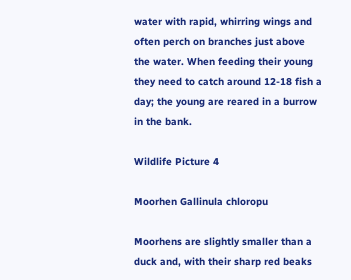water with rapid, whirring wings and often perch on branches just above the water. When feeding their young they need to catch around 12-18 fish a day; the young are reared in a burrow in the bank.

Wildlife Picture 4

Moorhen Gallinula chloropu

Moorhens are slightly smaller than a duck and, with their sharp red beaks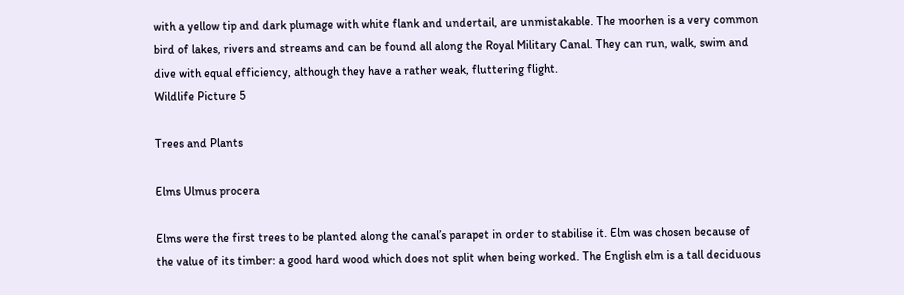with a yellow tip and dark plumage with white flank and undertail, are unmistakable. The moorhen is a very common bird of lakes, rivers and streams and can be found all along the Royal Military Canal. They can run, walk, swim and dive with equal efficiency, although they have a rather weak, fluttering flight.
Wildlife Picture 5

Trees and Plants

Elms Ulmus procera

Elms were the first trees to be planted along the canal’s parapet in order to stabilise it. Elm was chosen because of the value of its timber: a good hard wood which does not split when being worked. The English elm is a tall deciduous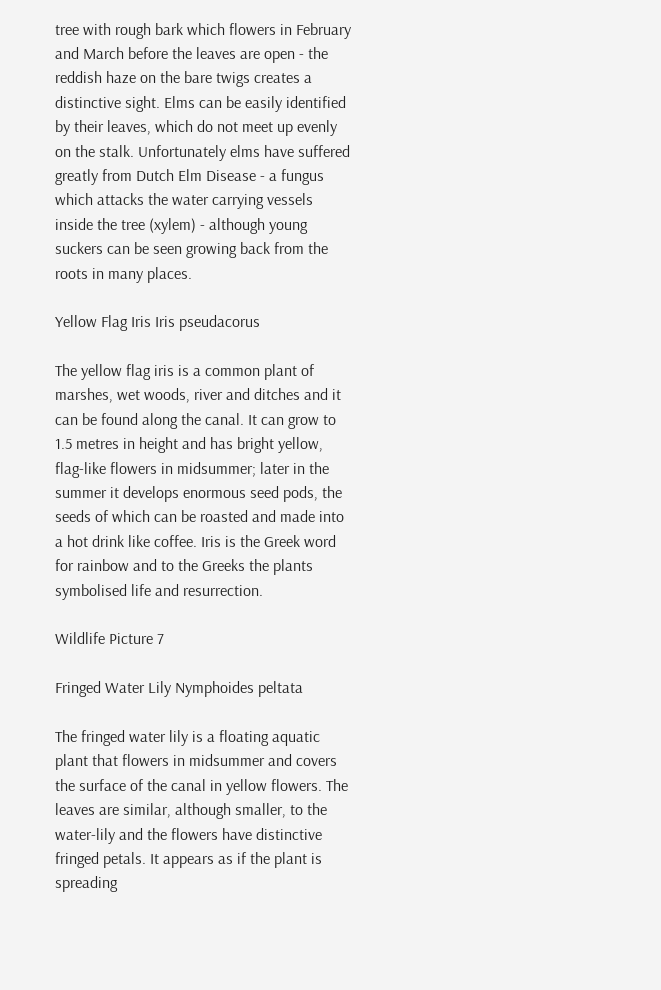tree with rough bark which flowers in February and March before the leaves are open - the reddish haze on the bare twigs creates a distinctive sight. Elms can be easily identified by their leaves, which do not meet up evenly on the stalk. Unfortunately elms have suffered greatly from Dutch Elm Disease - a fungus which attacks the water carrying vessels inside the tree (xylem) - although young suckers can be seen growing back from the roots in many places.

Yellow Flag Iris Iris pseudacorus

The yellow flag iris is a common plant of marshes, wet woods, river and ditches and it can be found along the canal. It can grow to 1.5 metres in height and has bright yellow, flag-like flowers in midsummer; later in the summer it develops enormous seed pods, the seeds of which can be roasted and made into a hot drink like coffee. Iris is the Greek word for rainbow and to the Greeks the plants symbolised life and resurrection.

Wildlife Picture 7

Fringed Water Lily Nymphoides peltata

The fringed water lily is a floating aquatic plant that flowers in midsummer and covers the surface of the canal in yellow flowers. The leaves are similar, although smaller, to the water-lily and the flowers have distinctive fringed petals. It appears as if the plant is spreading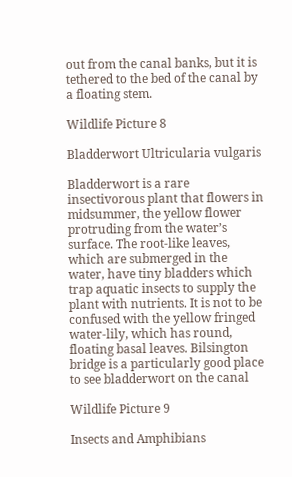out from the canal banks, but it is tethered to the bed of the canal by a floating stem.

Wildlife Picture 8

Bladderwort Ultricularia vulgaris

Bladderwort is a rare insectivorous plant that flowers in midsummer, the yellow flower protruding from the water’s surface. The root-like leaves, which are submerged in the water, have tiny bladders which trap aquatic insects to supply the plant with nutrients. It is not to be confused with the yellow fringed water-lily, which has round, floating basal leaves. Bilsington bridge is a particularly good place to see bladderwort on the canal

Wildlife Picture 9

Insects and Amphibians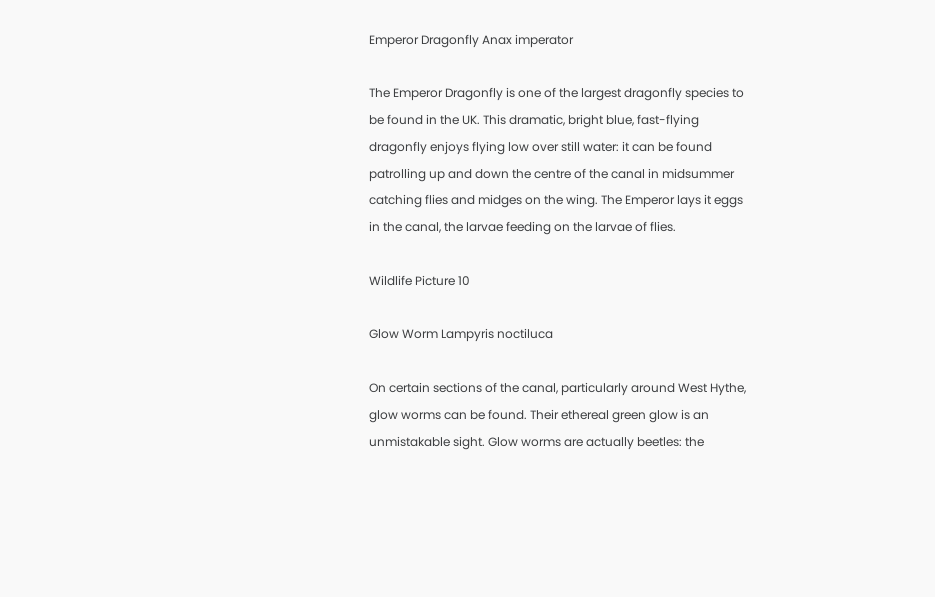Emperor Dragonfly Anax imperator

The Emperor Dragonfly is one of the largest dragonfly species to be found in the UK. This dramatic, bright blue, fast-flying dragonfly enjoys flying low over still water: it can be found patrolling up and down the centre of the canal in midsummer catching flies and midges on the wing. The Emperor lays it eggs in the canal, the larvae feeding on the larvae of flies.

Wildlife Picture 10

Glow Worm Lampyris noctiluca

On certain sections of the canal, particularly around West Hythe, glow worms can be found. Their ethereal green glow is an unmistakable sight. Glow worms are actually beetles: the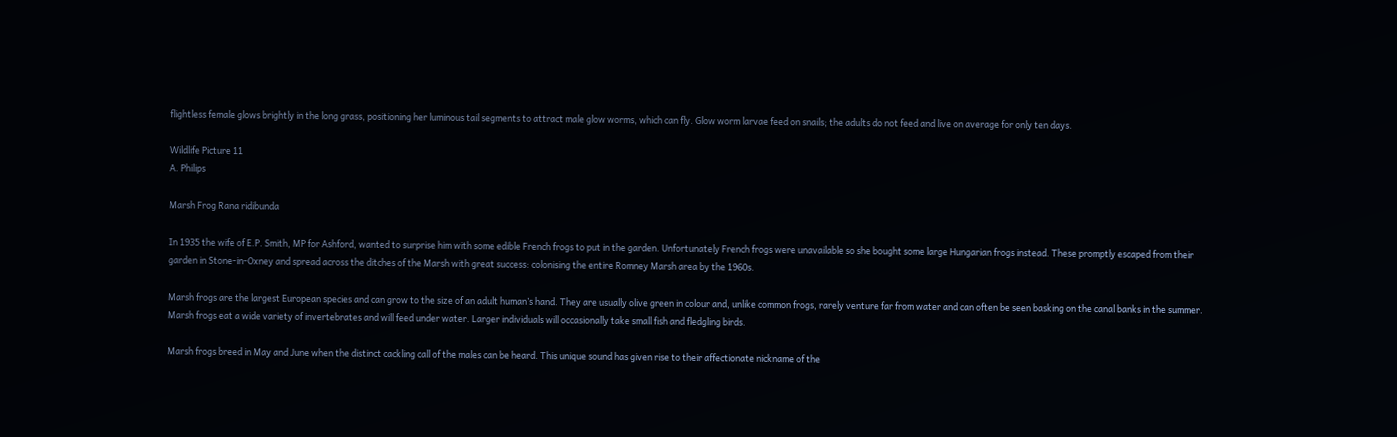flightless female glows brightly in the long grass, positioning her luminous tail segments to attract male glow worms, which can fly. Glow worm larvae feed on snails; the adults do not feed and live on average for only ten days.

Wildlife Picture 11
A. Philips

Marsh Frog Rana ridibunda

In 1935 the wife of E.P. Smith, MP for Ashford, wanted to surprise him with some edible French frogs to put in the garden. Unfortunately French frogs were unavailable so she bought some large Hungarian frogs instead. These promptly escaped from their garden in Stone-in-Oxney and spread across the ditches of the Marsh with great success: colonising the entire Romney Marsh area by the 1960s.

Marsh frogs are the largest European species and can grow to the size of an adult human’s hand. They are usually olive green in colour and, unlike common frogs, rarely venture far from water and can often be seen basking on the canal banks in the summer. Marsh frogs eat a wide variety of invertebrates and will feed under water. Larger individuals will occasionally take small fish and fledgling birds.

Marsh frogs breed in May and June when the distinct cackling call of the males can be heard. This unique sound has given rise to their affectionate nickname of the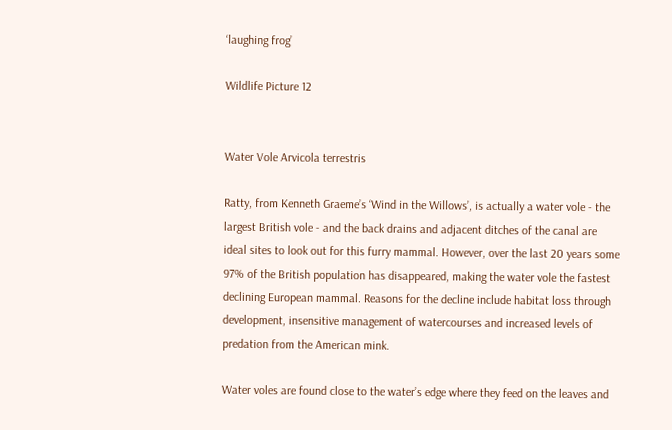‘laughing frog’

Wildlife Picture 12


Water Vole Arvicola terrestris

Ratty, from Kenneth Graeme’s ‘Wind in the Willows’, is actually a water vole - the largest British vole - and the back drains and adjacent ditches of the canal are ideal sites to look out for this furry mammal. However, over the last 20 years some 97% of the British population has disappeared, making the water vole the fastest declining European mammal. Reasons for the decline include habitat loss through development, insensitive management of watercourses and increased levels of predation from the American mink.

Water voles are found close to the water’s edge where they feed on the leaves and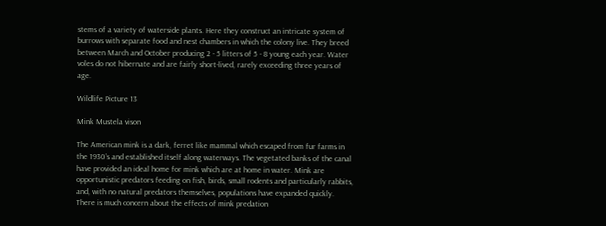stems of a variety of waterside plants. Here they construct an intricate system of burrows with separate food and nest chambers in which the colony live. They breed between March and October producing 2 - 5 litters of 5 - 8 young each year. Water voles do not hibernate and are fairly short-lived, rarely exceeding three years of age.

Wildlife Picture 13

Mink Mustela vison

The American mink is a dark, ferret like mammal which escaped from fur farms in the 1930’s and established itself along waterways. The vegetated banks of the canal have provided an ideal home for mink which are at home in water. Mink are opportunistic predators feeding on fish, birds, small rodents and particularly rabbits, and, with no natural predators themselves, populations have expanded quickly. There is much concern about the effects of mink predation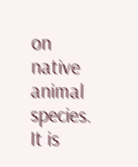on native animal species. It is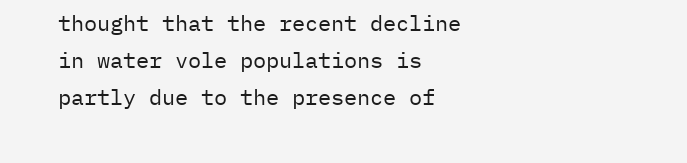thought that the recent decline in water vole populations is partly due to the presence of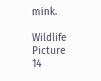mink.

Wildlife Picture 14